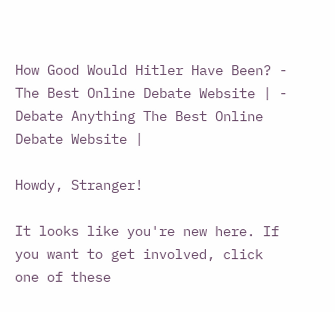How Good Would Hitler Have Been? - The Best Online Debate Website | - Debate Anything The Best Online Debate Website |

Howdy, Stranger!

It looks like you're new here. If you want to get involved, click one of these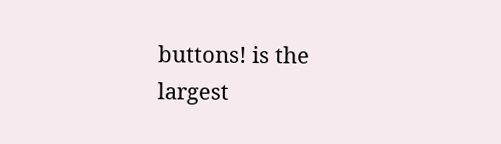buttons! is the largest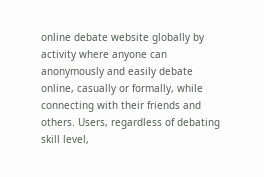online debate website globally by activity where anyone can anonymously and easily debate online, casually or formally, while connecting with their friends and others. Users, regardless of debating skill level,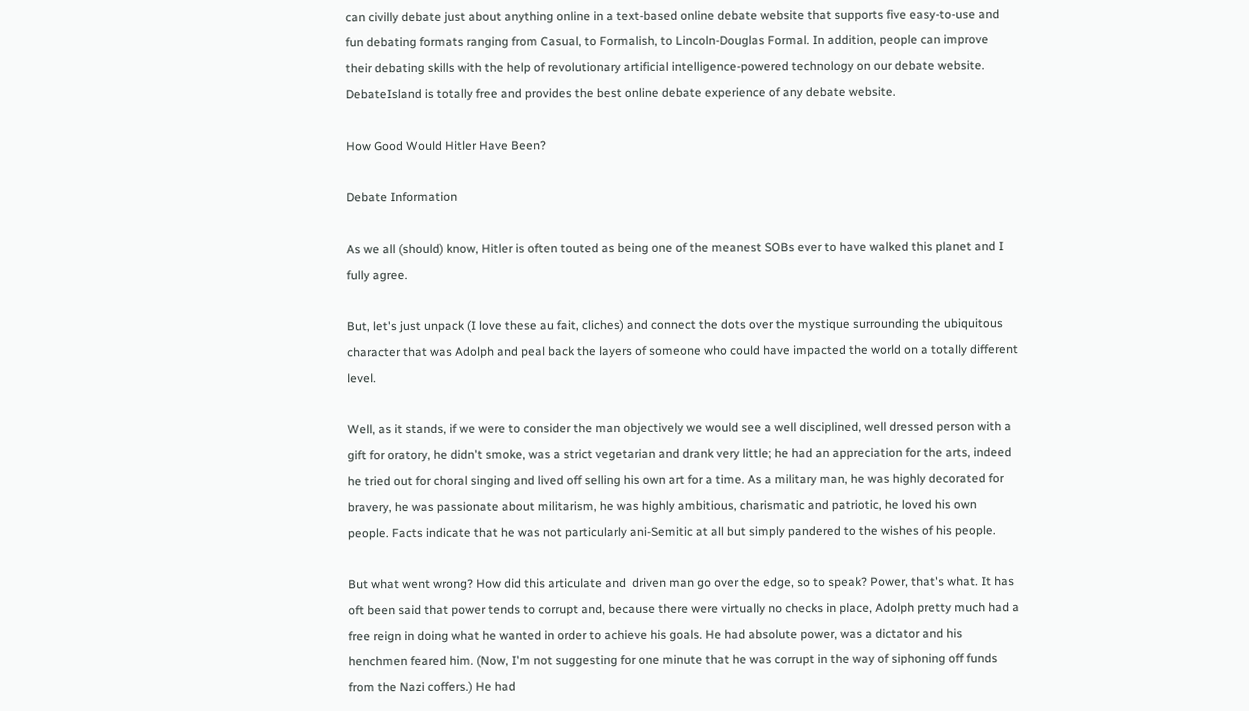can civilly debate just about anything online in a text-based online debate website that supports five easy-to-use and fun debating formats ranging from Casual, to Formalish, to Lincoln-Douglas Formal. In addition, people can improve their debating skills with the help of revolutionary artificial intelligence-powered technology on our debate website. DebateIsland is totally free and provides the best online debate experience of any debate website.

How Good Would Hitler Have Been?

Debate Information

As we all (should) know, Hitler is often touted as being one of the meanest SOBs ever to have walked this planet and I fully agree.

But, let's just unpack (I love these au fait, cliches) and connect the dots over the mystique surrounding the ubiquitous character that was Adolph and peal back the layers of someone who could have impacted the world on a totally different level.

Well, as it stands, if we were to consider the man objectively we would see a well disciplined, well dressed person with a gift for oratory, he didn't smoke, was a strict vegetarian and drank very little; he had an appreciation for the arts, indeed he tried out for choral singing and lived off selling his own art for a time. As a military man, he was highly decorated for bravery, he was passionate about militarism, he was highly ambitious, charismatic and patriotic, he loved his own people. Facts indicate that he was not particularly ani-Semitic at all but simply pandered to the wishes of his people.

But what went wrong? How did this articulate and  driven man go over the edge, so to speak? Power, that's what. It has oft been said that power tends to corrupt and, because there were virtually no checks in place, Adolph pretty much had a free reign in doing what he wanted in order to achieve his goals. He had absolute power, was a dictator and his henchmen feared him. (Now, I'm not suggesting for one minute that he was corrupt in the way of siphoning off funds from the Nazi coffers.) He had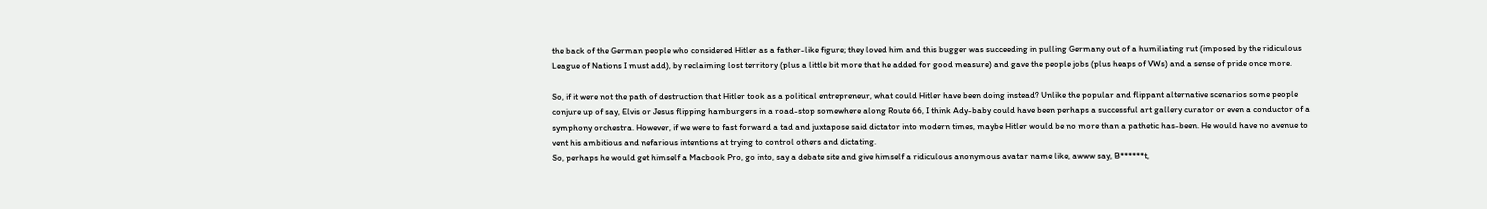the back of the German people who considered Hitler as a father-like figure; they loved him and this bugger was succeeding in pulling Germany out of a humiliating rut (imposed by the ridiculous League of Nations I must add), by reclaiming lost territory (plus a little bit more that he added for good measure) and gave the people jobs (plus heaps of VWs) and a sense of pride once more.

So, if it were not the path of destruction that Hitler took as a political entrepreneur, what could Hitler have been doing instead? Unlike the popular and flippant alternative scenarios some people conjure up of say, Elvis or Jesus flipping hamburgers in a road-stop somewhere along Route 66, I think Ady-baby could have been perhaps a successful art gallery curator or even a conductor of a symphony orchestra. However, if we were to fast forward a tad and juxtapose said dictator into modern times, maybe Hitler would be no more than a pathetic has-been. He would have no avenue to vent his ambitious and nefarious intentions at trying to control others and dictating.
So, perhaps he would get himself a Macbook Pro, go into, say a debate site and give himself a ridiculous anonymous avatar name like, awww say, B******t,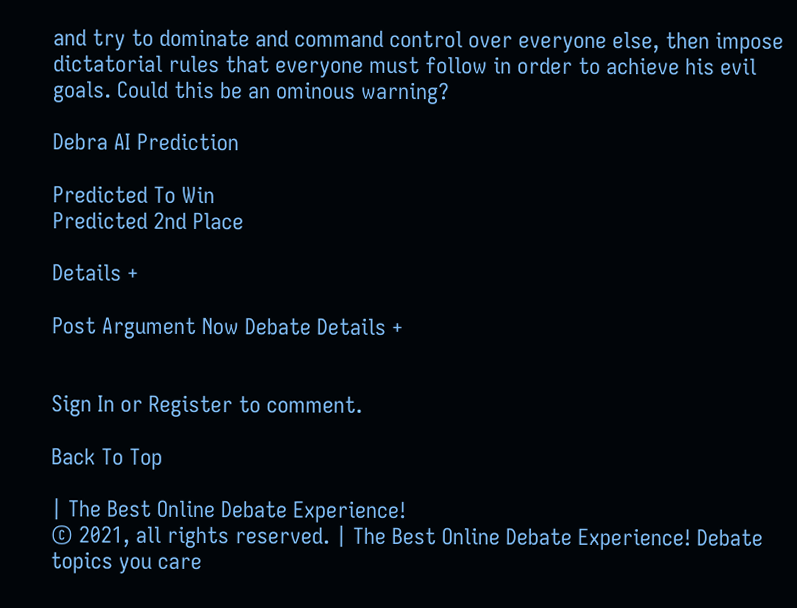and try to dominate and command control over everyone else, then impose dictatorial rules that everyone must follow in order to achieve his evil goals. Could this be an ominous warning?

Debra AI Prediction

Predicted To Win
Predicted 2nd Place

Details +

Post Argument Now Debate Details +


Sign In or Register to comment.

Back To Top

| The Best Online Debate Experience!
© 2021, all rights reserved. | The Best Online Debate Experience! Debate topics you care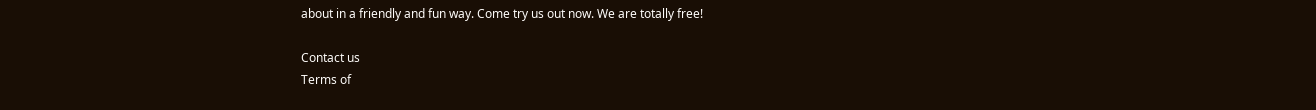about in a friendly and fun way. Come try us out now. We are totally free!

Contact us
Terms of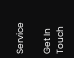Service

Get In Touch